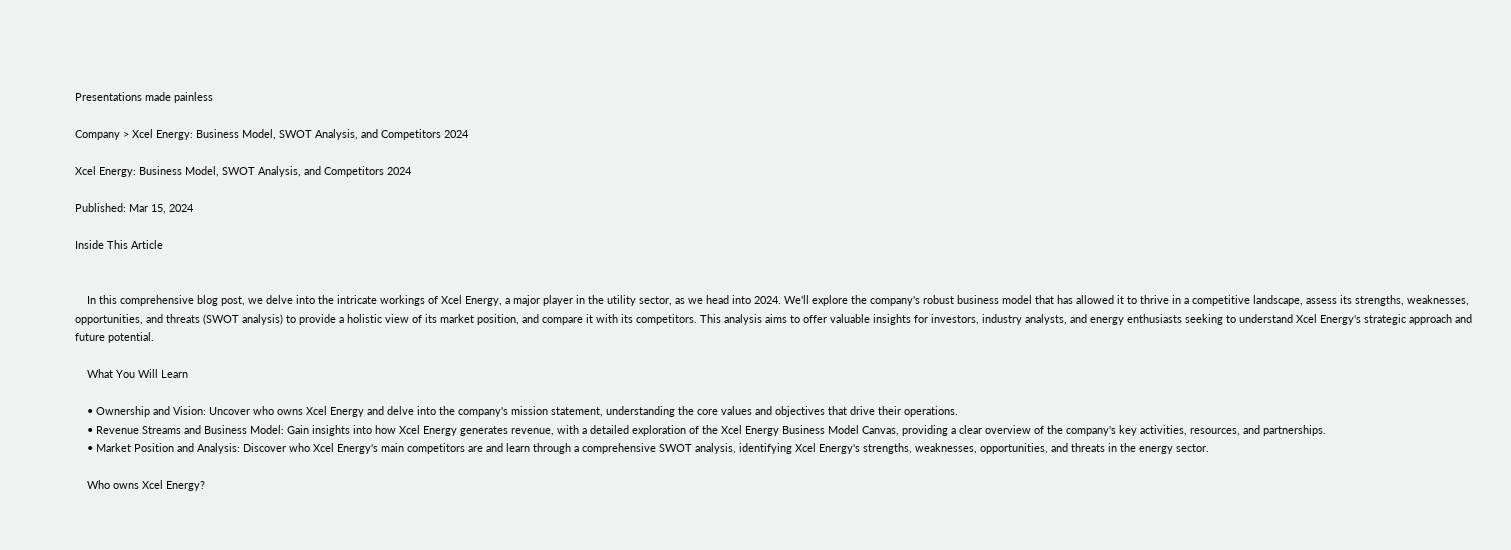Presentations made painless

Company > Xcel Energy: Business Model, SWOT Analysis, and Competitors 2024

Xcel Energy: Business Model, SWOT Analysis, and Competitors 2024

Published: Mar 15, 2024

Inside This Article


    In this comprehensive blog post, we delve into the intricate workings of Xcel Energy, a major player in the utility sector, as we head into 2024. We'll explore the company's robust business model that has allowed it to thrive in a competitive landscape, assess its strengths, weaknesses, opportunities, and threats (SWOT analysis) to provide a holistic view of its market position, and compare it with its competitors. This analysis aims to offer valuable insights for investors, industry analysts, and energy enthusiasts seeking to understand Xcel Energy's strategic approach and future potential.

    What You Will Learn

    • Ownership and Vision: Uncover who owns Xcel Energy and delve into the company's mission statement, understanding the core values and objectives that drive their operations.
    • Revenue Streams and Business Model: Gain insights into how Xcel Energy generates revenue, with a detailed exploration of the Xcel Energy Business Model Canvas, providing a clear overview of the company's key activities, resources, and partnerships.
    • Market Position and Analysis: Discover who Xcel Energy's main competitors are and learn through a comprehensive SWOT analysis, identifying Xcel Energy's strengths, weaknesses, opportunities, and threats in the energy sector.

    Who owns Xcel Energy?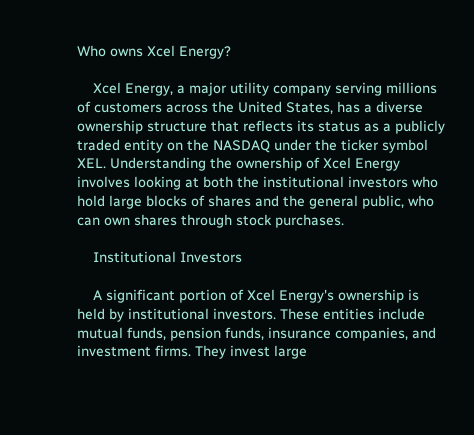Who owns Xcel Energy?

    Xcel Energy, a major utility company serving millions of customers across the United States, has a diverse ownership structure that reflects its status as a publicly traded entity on the NASDAQ under the ticker symbol XEL. Understanding the ownership of Xcel Energy involves looking at both the institutional investors who hold large blocks of shares and the general public, who can own shares through stock purchases.

    Institutional Investors

    A significant portion of Xcel Energy's ownership is held by institutional investors. These entities include mutual funds, pension funds, insurance companies, and investment firms. They invest large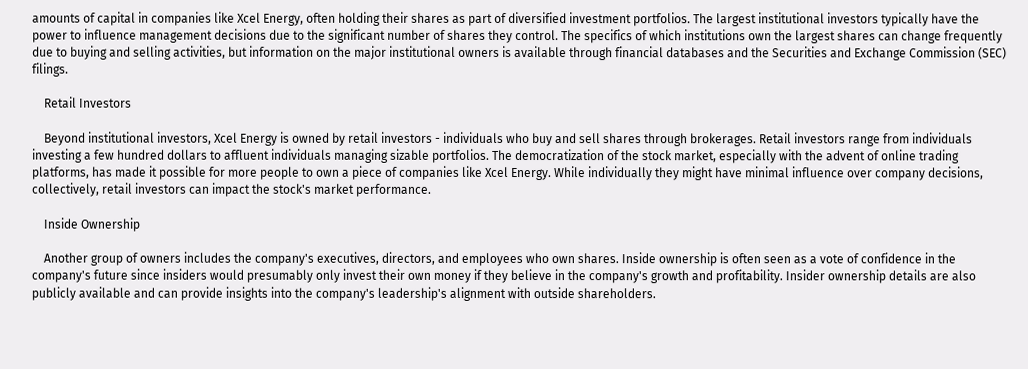amounts of capital in companies like Xcel Energy, often holding their shares as part of diversified investment portfolios. The largest institutional investors typically have the power to influence management decisions due to the significant number of shares they control. The specifics of which institutions own the largest shares can change frequently due to buying and selling activities, but information on the major institutional owners is available through financial databases and the Securities and Exchange Commission (SEC) filings.

    Retail Investors

    Beyond institutional investors, Xcel Energy is owned by retail investors - individuals who buy and sell shares through brokerages. Retail investors range from individuals investing a few hundred dollars to affluent individuals managing sizable portfolios. The democratization of the stock market, especially with the advent of online trading platforms, has made it possible for more people to own a piece of companies like Xcel Energy. While individually they might have minimal influence over company decisions, collectively, retail investors can impact the stock's market performance.

    Inside Ownership

    Another group of owners includes the company's executives, directors, and employees who own shares. Inside ownership is often seen as a vote of confidence in the company's future since insiders would presumably only invest their own money if they believe in the company's growth and profitability. Insider ownership details are also publicly available and can provide insights into the company's leadership's alignment with outside shareholders.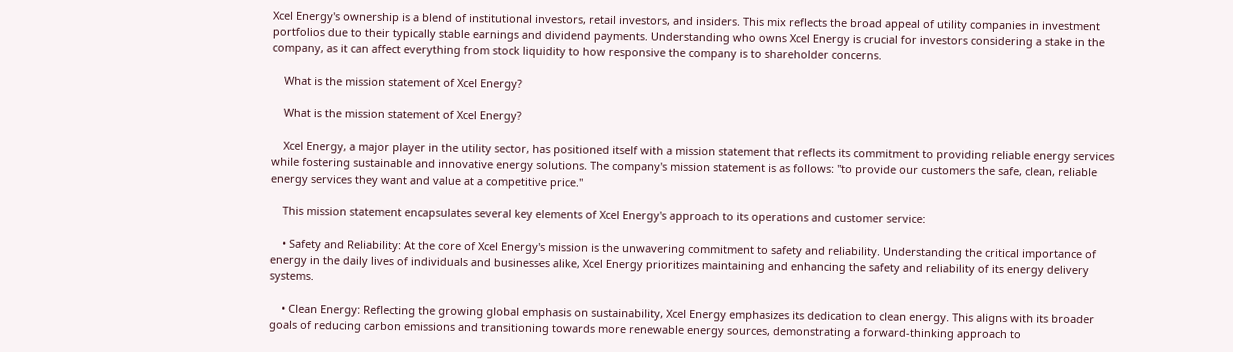Xcel Energy's ownership is a blend of institutional investors, retail investors, and insiders. This mix reflects the broad appeal of utility companies in investment portfolios due to their typically stable earnings and dividend payments. Understanding who owns Xcel Energy is crucial for investors considering a stake in the company, as it can affect everything from stock liquidity to how responsive the company is to shareholder concerns.

    What is the mission statement of Xcel Energy?

    What is the mission statement of Xcel Energy?

    Xcel Energy, a major player in the utility sector, has positioned itself with a mission statement that reflects its commitment to providing reliable energy services while fostering sustainable and innovative energy solutions. The company's mission statement is as follows: "to provide our customers the safe, clean, reliable energy services they want and value at a competitive price."

    This mission statement encapsulates several key elements of Xcel Energy's approach to its operations and customer service:

    • Safety and Reliability: At the core of Xcel Energy's mission is the unwavering commitment to safety and reliability. Understanding the critical importance of energy in the daily lives of individuals and businesses alike, Xcel Energy prioritizes maintaining and enhancing the safety and reliability of its energy delivery systems.

    • Clean Energy: Reflecting the growing global emphasis on sustainability, Xcel Energy emphasizes its dedication to clean energy. This aligns with its broader goals of reducing carbon emissions and transitioning towards more renewable energy sources, demonstrating a forward-thinking approach to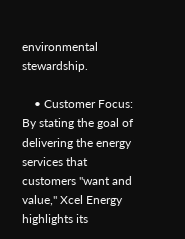environmental stewardship.

    • Customer Focus: By stating the goal of delivering the energy services that customers "want and value," Xcel Energy highlights its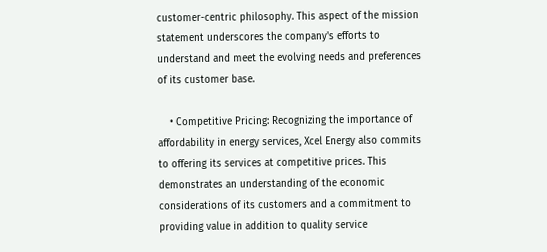customer-centric philosophy. This aspect of the mission statement underscores the company's efforts to understand and meet the evolving needs and preferences of its customer base.

    • Competitive Pricing: Recognizing the importance of affordability in energy services, Xcel Energy also commits to offering its services at competitive prices. This demonstrates an understanding of the economic considerations of its customers and a commitment to providing value in addition to quality service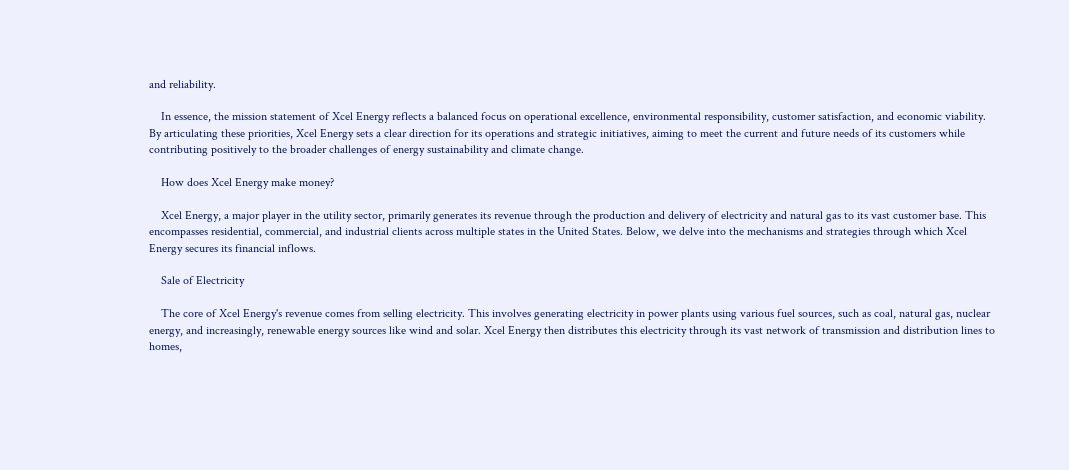and reliability.

    In essence, the mission statement of Xcel Energy reflects a balanced focus on operational excellence, environmental responsibility, customer satisfaction, and economic viability. By articulating these priorities, Xcel Energy sets a clear direction for its operations and strategic initiatives, aiming to meet the current and future needs of its customers while contributing positively to the broader challenges of energy sustainability and climate change.

    How does Xcel Energy make money?

    Xcel Energy, a major player in the utility sector, primarily generates its revenue through the production and delivery of electricity and natural gas to its vast customer base. This encompasses residential, commercial, and industrial clients across multiple states in the United States. Below, we delve into the mechanisms and strategies through which Xcel Energy secures its financial inflows.

    Sale of Electricity

    The core of Xcel Energy's revenue comes from selling electricity. This involves generating electricity in power plants using various fuel sources, such as coal, natural gas, nuclear energy, and increasingly, renewable energy sources like wind and solar. Xcel Energy then distributes this electricity through its vast network of transmission and distribution lines to homes,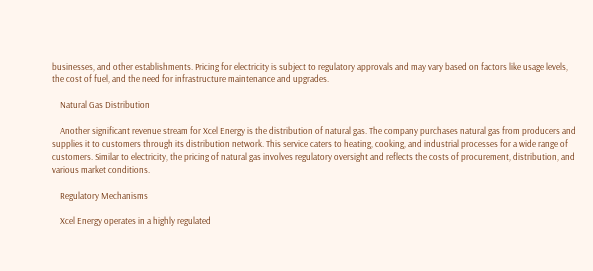businesses, and other establishments. Pricing for electricity is subject to regulatory approvals and may vary based on factors like usage levels, the cost of fuel, and the need for infrastructure maintenance and upgrades.

    Natural Gas Distribution

    Another significant revenue stream for Xcel Energy is the distribution of natural gas. The company purchases natural gas from producers and supplies it to customers through its distribution network. This service caters to heating, cooking, and industrial processes for a wide range of customers. Similar to electricity, the pricing of natural gas involves regulatory oversight and reflects the costs of procurement, distribution, and various market conditions.

    Regulatory Mechanisms

    Xcel Energy operates in a highly regulated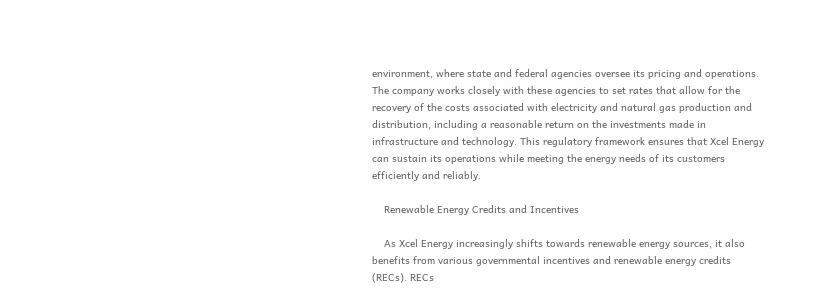environment, where state and federal agencies oversee its pricing and operations. The company works closely with these agencies to set rates that allow for the recovery of the costs associated with electricity and natural gas production and distribution, including a reasonable return on the investments made in infrastructure and technology. This regulatory framework ensures that Xcel Energy can sustain its operations while meeting the energy needs of its customers efficiently and reliably.

    Renewable Energy Credits and Incentives

    As Xcel Energy increasingly shifts towards renewable energy sources, it also benefits from various governmental incentives and renewable energy credits (RECs). RECs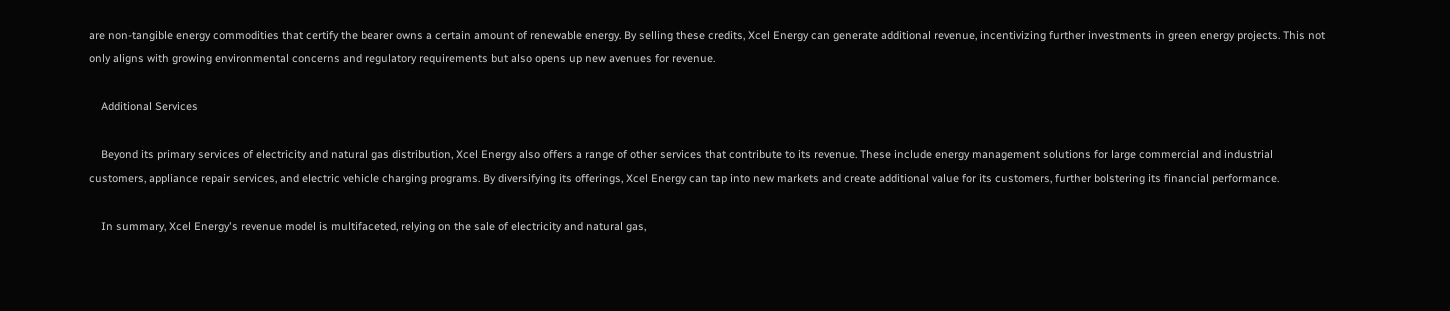are non-tangible energy commodities that certify the bearer owns a certain amount of renewable energy. By selling these credits, Xcel Energy can generate additional revenue, incentivizing further investments in green energy projects. This not only aligns with growing environmental concerns and regulatory requirements but also opens up new avenues for revenue.

    Additional Services

    Beyond its primary services of electricity and natural gas distribution, Xcel Energy also offers a range of other services that contribute to its revenue. These include energy management solutions for large commercial and industrial customers, appliance repair services, and electric vehicle charging programs. By diversifying its offerings, Xcel Energy can tap into new markets and create additional value for its customers, further bolstering its financial performance.

    In summary, Xcel Energy's revenue model is multifaceted, relying on the sale of electricity and natural gas,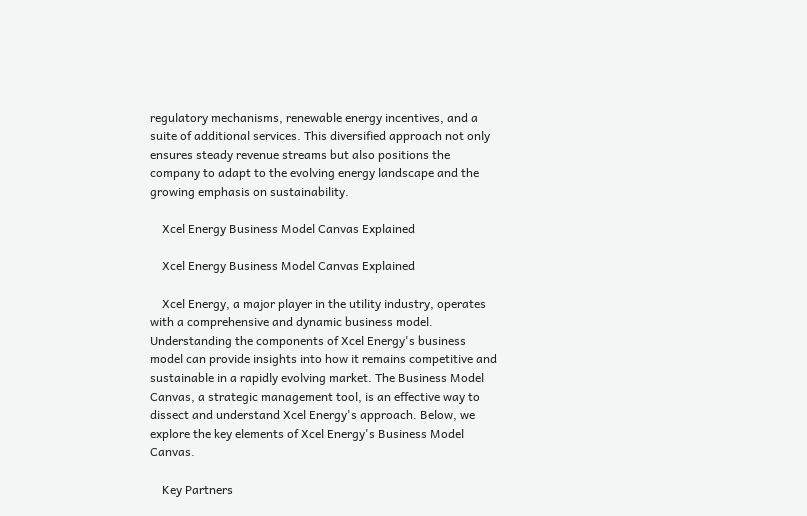regulatory mechanisms, renewable energy incentives, and a suite of additional services. This diversified approach not only ensures steady revenue streams but also positions the company to adapt to the evolving energy landscape and the growing emphasis on sustainability.

    Xcel Energy Business Model Canvas Explained

    Xcel Energy Business Model Canvas Explained

    Xcel Energy, a major player in the utility industry, operates with a comprehensive and dynamic business model. Understanding the components of Xcel Energy's business model can provide insights into how it remains competitive and sustainable in a rapidly evolving market. The Business Model Canvas, a strategic management tool, is an effective way to dissect and understand Xcel Energy's approach. Below, we explore the key elements of Xcel Energy's Business Model Canvas.

    Key Partners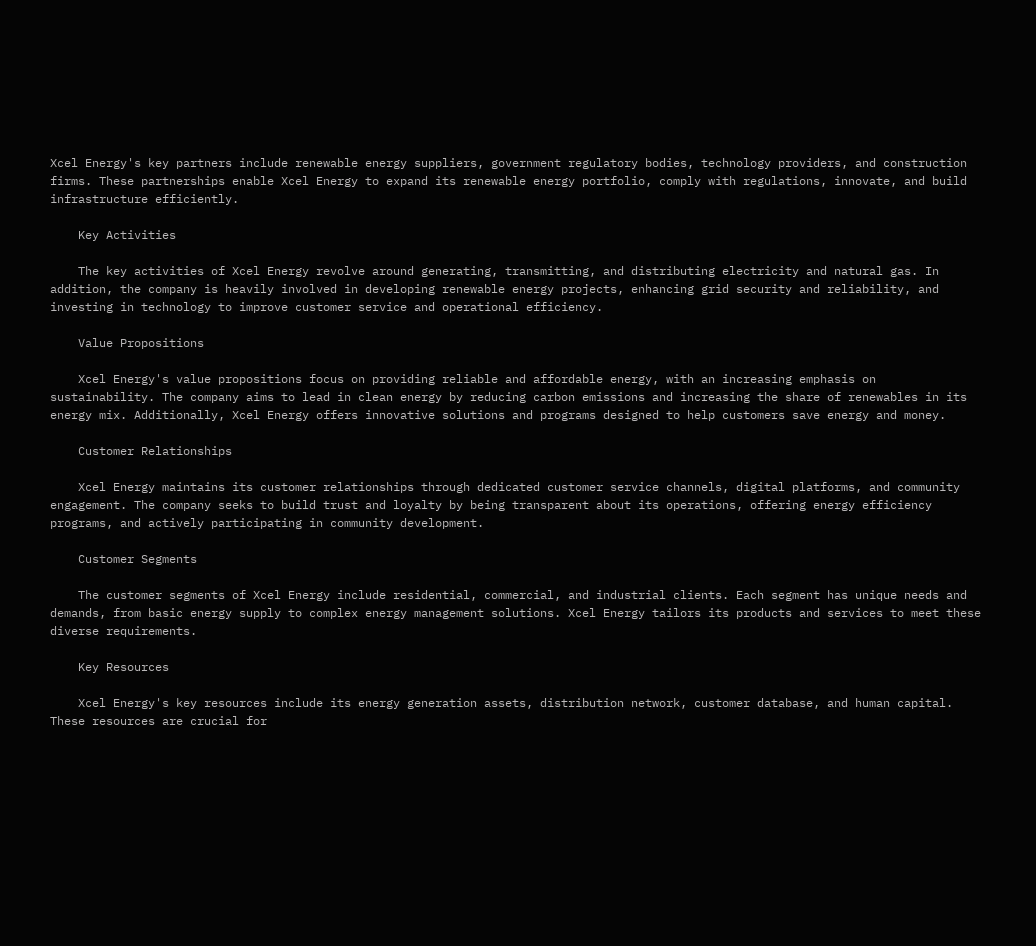Xcel Energy's key partners include renewable energy suppliers, government regulatory bodies, technology providers, and construction firms. These partnerships enable Xcel Energy to expand its renewable energy portfolio, comply with regulations, innovate, and build infrastructure efficiently.

    Key Activities

    The key activities of Xcel Energy revolve around generating, transmitting, and distributing electricity and natural gas. In addition, the company is heavily involved in developing renewable energy projects, enhancing grid security and reliability, and investing in technology to improve customer service and operational efficiency.

    Value Propositions

    Xcel Energy's value propositions focus on providing reliable and affordable energy, with an increasing emphasis on sustainability. The company aims to lead in clean energy by reducing carbon emissions and increasing the share of renewables in its energy mix. Additionally, Xcel Energy offers innovative solutions and programs designed to help customers save energy and money.

    Customer Relationships

    Xcel Energy maintains its customer relationships through dedicated customer service channels, digital platforms, and community engagement. The company seeks to build trust and loyalty by being transparent about its operations, offering energy efficiency programs, and actively participating in community development.

    Customer Segments

    The customer segments of Xcel Energy include residential, commercial, and industrial clients. Each segment has unique needs and demands, from basic energy supply to complex energy management solutions. Xcel Energy tailors its products and services to meet these diverse requirements.

    Key Resources

    Xcel Energy's key resources include its energy generation assets, distribution network, customer database, and human capital. These resources are crucial for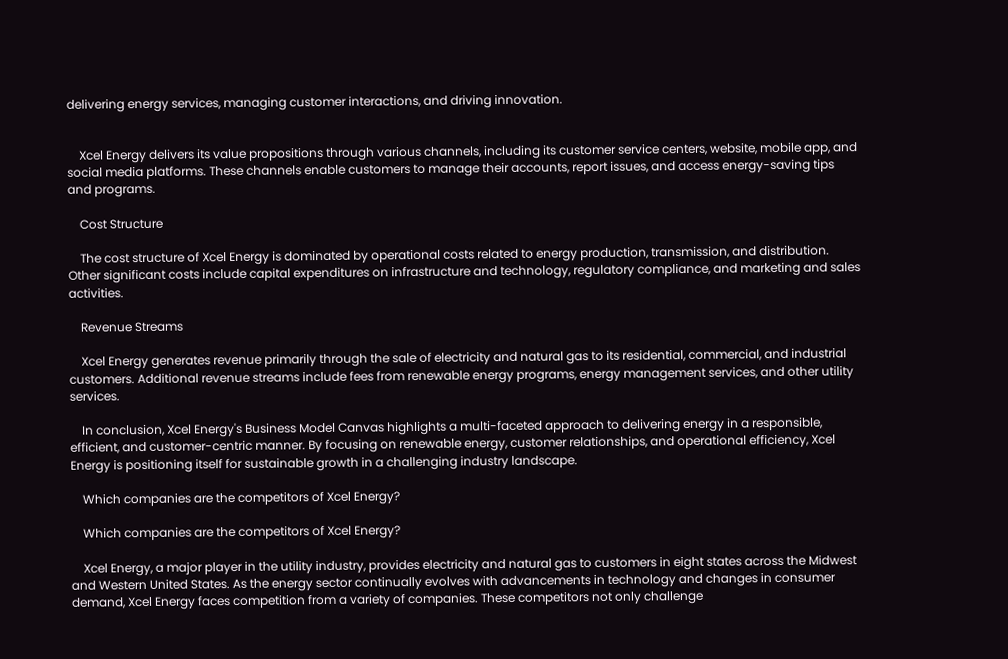delivering energy services, managing customer interactions, and driving innovation.


    Xcel Energy delivers its value propositions through various channels, including its customer service centers, website, mobile app, and social media platforms. These channels enable customers to manage their accounts, report issues, and access energy-saving tips and programs.

    Cost Structure

    The cost structure of Xcel Energy is dominated by operational costs related to energy production, transmission, and distribution. Other significant costs include capital expenditures on infrastructure and technology, regulatory compliance, and marketing and sales activities.

    Revenue Streams

    Xcel Energy generates revenue primarily through the sale of electricity and natural gas to its residential, commercial, and industrial customers. Additional revenue streams include fees from renewable energy programs, energy management services, and other utility services.

    In conclusion, Xcel Energy's Business Model Canvas highlights a multi-faceted approach to delivering energy in a responsible, efficient, and customer-centric manner. By focusing on renewable energy, customer relationships, and operational efficiency, Xcel Energy is positioning itself for sustainable growth in a challenging industry landscape.

    Which companies are the competitors of Xcel Energy?

    Which companies are the competitors of Xcel Energy?

    Xcel Energy, a major player in the utility industry, provides electricity and natural gas to customers in eight states across the Midwest and Western United States. As the energy sector continually evolves with advancements in technology and changes in consumer demand, Xcel Energy faces competition from a variety of companies. These competitors not only challenge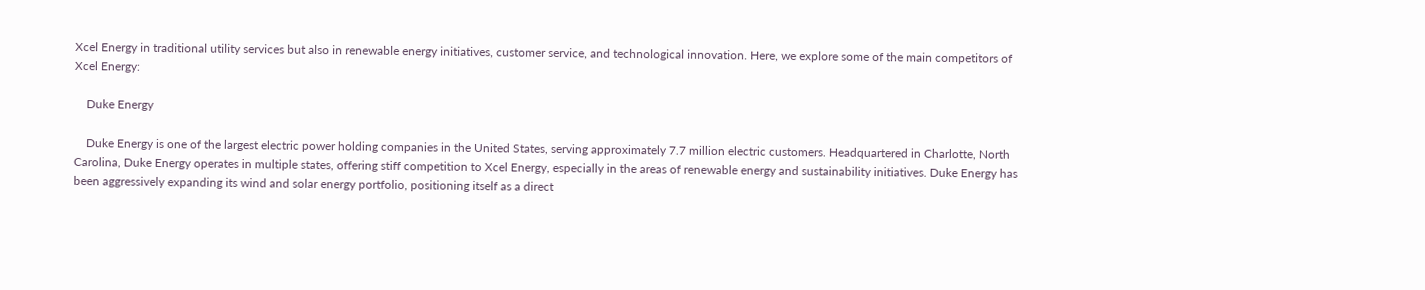Xcel Energy in traditional utility services but also in renewable energy initiatives, customer service, and technological innovation. Here, we explore some of the main competitors of Xcel Energy:

    Duke Energy

    Duke Energy is one of the largest electric power holding companies in the United States, serving approximately 7.7 million electric customers. Headquartered in Charlotte, North Carolina, Duke Energy operates in multiple states, offering stiff competition to Xcel Energy, especially in the areas of renewable energy and sustainability initiatives. Duke Energy has been aggressively expanding its wind and solar energy portfolio, positioning itself as a direct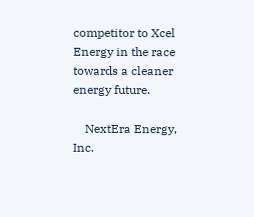competitor to Xcel Energy in the race towards a cleaner energy future.

    NextEra Energy, Inc.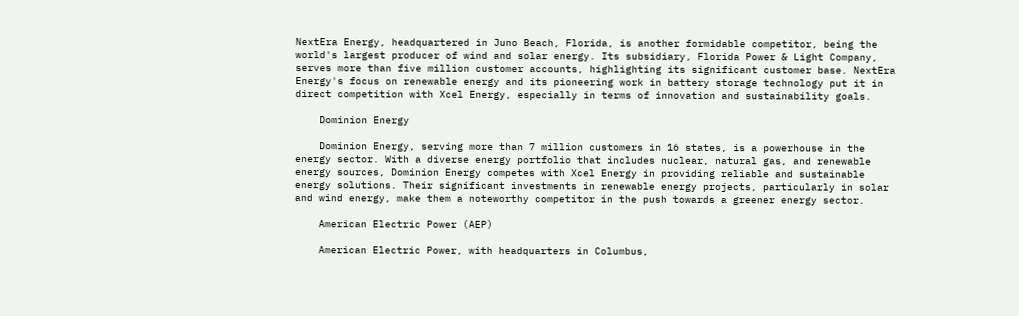NextEra Energy, headquartered in Juno Beach, Florida, is another formidable competitor, being the world's largest producer of wind and solar energy. Its subsidiary, Florida Power & Light Company, serves more than five million customer accounts, highlighting its significant customer base. NextEra Energy's focus on renewable energy and its pioneering work in battery storage technology put it in direct competition with Xcel Energy, especially in terms of innovation and sustainability goals.

    Dominion Energy

    Dominion Energy, serving more than 7 million customers in 16 states, is a powerhouse in the energy sector. With a diverse energy portfolio that includes nuclear, natural gas, and renewable energy sources, Dominion Energy competes with Xcel Energy in providing reliable and sustainable energy solutions. Their significant investments in renewable energy projects, particularly in solar and wind energy, make them a noteworthy competitor in the push towards a greener energy sector.

    American Electric Power (AEP)

    American Electric Power, with headquarters in Columbus,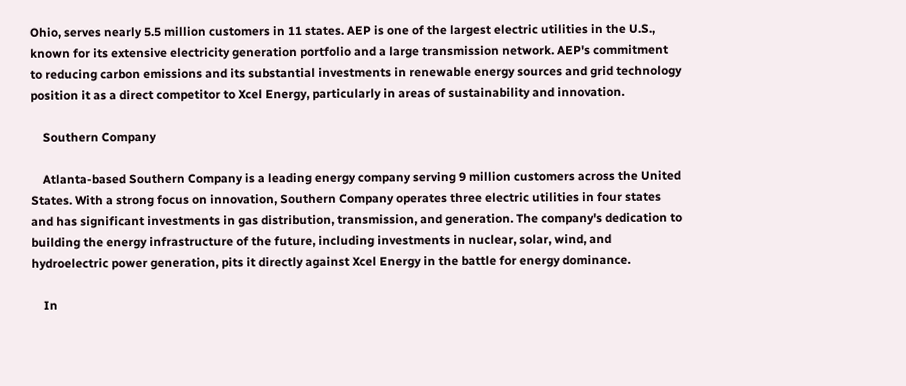Ohio, serves nearly 5.5 million customers in 11 states. AEP is one of the largest electric utilities in the U.S., known for its extensive electricity generation portfolio and a large transmission network. AEP's commitment to reducing carbon emissions and its substantial investments in renewable energy sources and grid technology position it as a direct competitor to Xcel Energy, particularly in areas of sustainability and innovation.

    Southern Company

    Atlanta-based Southern Company is a leading energy company serving 9 million customers across the United States. With a strong focus on innovation, Southern Company operates three electric utilities in four states and has significant investments in gas distribution, transmission, and generation. The company's dedication to building the energy infrastructure of the future, including investments in nuclear, solar, wind, and hydroelectric power generation, pits it directly against Xcel Energy in the battle for energy dominance.

    In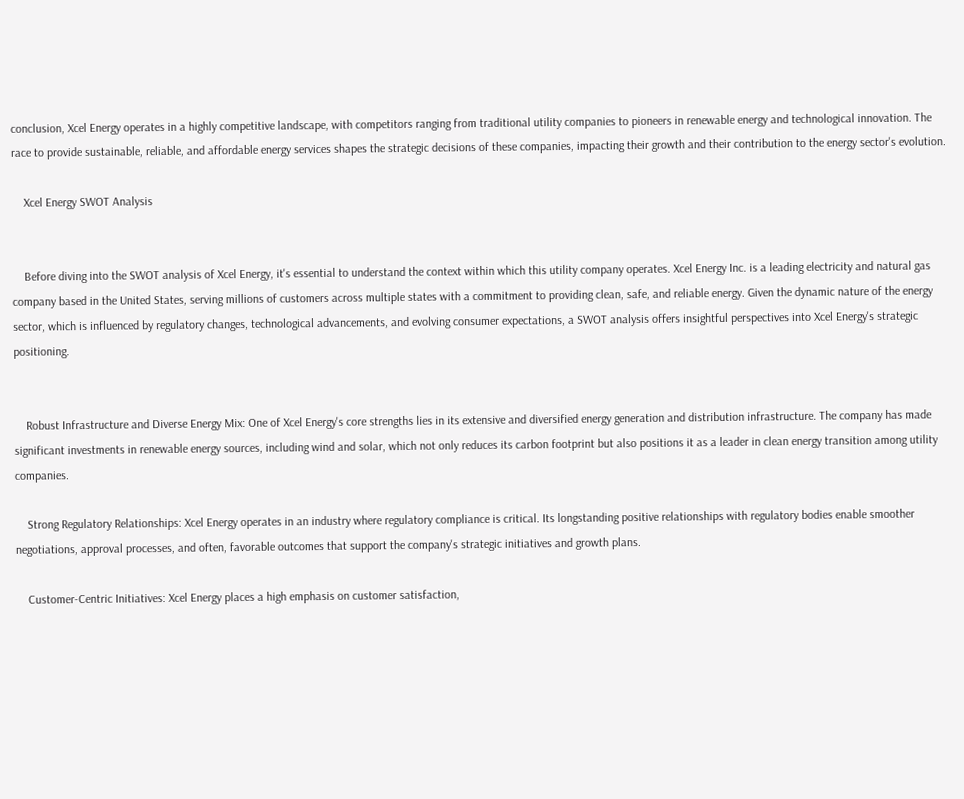conclusion, Xcel Energy operates in a highly competitive landscape, with competitors ranging from traditional utility companies to pioneers in renewable energy and technological innovation. The race to provide sustainable, reliable, and affordable energy services shapes the strategic decisions of these companies, impacting their growth and their contribution to the energy sector's evolution.

    Xcel Energy SWOT Analysis


    Before diving into the SWOT analysis of Xcel Energy, it's essential to understand the context within which this utility company operates. Xcel Energy Inc. is a leading electricity and natural gas company based in the United States, serving millions of customers across multiple states with a commitment to providing clean, safe, and reliable energy. Given the dynamic nature of the energy sector, which is influenced by regulatory changes, technological advancements, and evolving consumer expectations, a SWOT analysis offers insightful perspectives into Xcel Energy's strategic positioning.


    Robust Infrastructure and Diverse Energy Mix: One of Xcel Energy's core strengths lies in its extensive and diversified energy generation and distribution infrastructure. The company has made significant investments in renewable energy sources, including wind and solar, which not only reduces its carbon footprint but also positions it as a leader in clean energy transition among utility companies.

    Strong Regulatory Relationships: Xcel Energy operates in an industry where regulatory compliance is critical. Its longstanding positive relationships with regulatory bodies enable smoother negotiations, approval processes, and often, favorable outcomes that support the company's strategic initiatives and growth plans.

    Customer-Centric Initiatives: Xcel Energy places a high emphasis on customer satisfaction,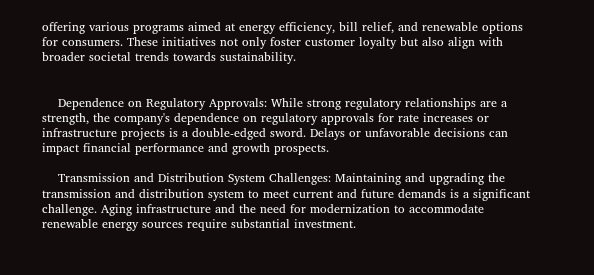offering various programs aimed at energy efficiency, bill relief, and renewable options for consumers. These initiatives not only foster customer loyalty but also align with broader societal trends towards sustainability.


    Dependence on Regulatory Approvals: While strong regulatory relationships are a strength, the company's dependence on regulatory approvals for rate increases or infrastructure projects is a double-edged sword. Delays or unfavorable decisions can impact financial performance and growth prospects.

    Transmission and Distribution System Challenges: Maintaining and upgrading the transmission and distribution system to meet current and future demands is a significant challenge. Aging infrastructure and the need for modernization to accommodate renewable energy sources require substantial investment.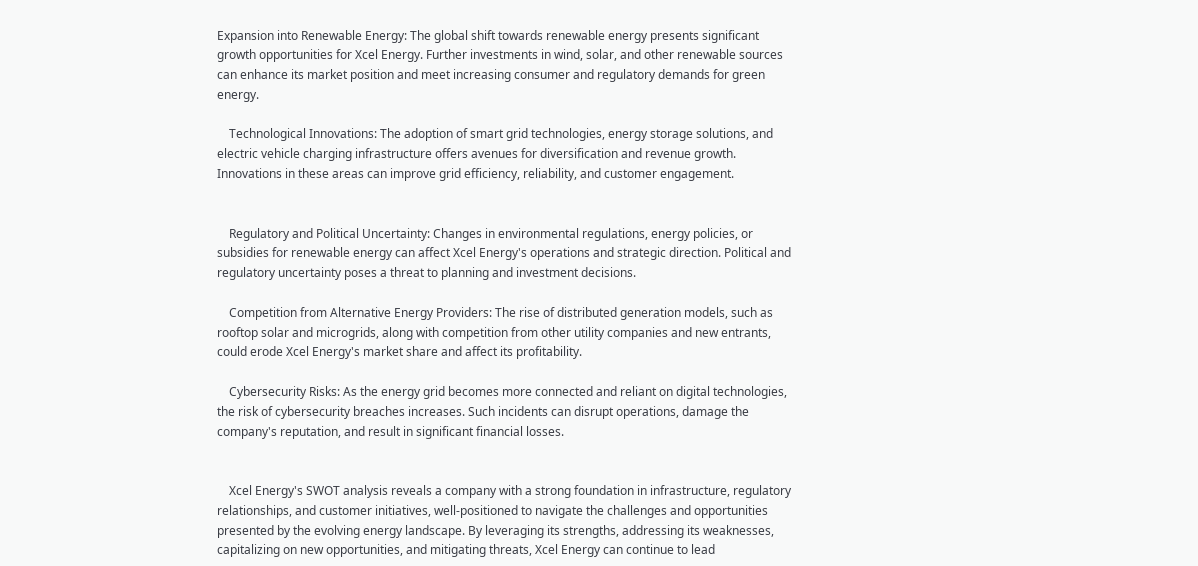Expansion into Renewable Energy: The global shift towards renewable energy presents significant growth opportunities for Xcel Energy. Further investments in wind, solar, and other renewable sources can enhance its market position and meet increasing consumer and regulatory demands for green energy.

    Technological Innovations: The adoption of smart grid technologies, energy storage solutions, and electric vehicle charging infrastructure offers avenues for diversification and revenue growth. Innovations in these areas can improve grid efficiency, reliability, and customer engagement.


    Regulatory and Political Uncertainty: Changes in environmental regulations, energy policies, or subsidies for renewable energy can affect Xcel Energy's operations and strategic direction. Political and regulatory uncertainty poses a threat to planning and investment decisions.

    Competition from Alternative Energy Providers: The rise of distributed generation models, such as rooftop solar and microgrids, along with competition from other utility companies and new entrants, could erode Xcel Energy's market share and affect its profitability.

    Cybersecurity Risks: As the energy grid becomes more connected and reliant on digital technologies, the risk of cybersecurity breaches increases. Such incidents can disrupt operations, damage the company's reputation, and result in significant financial losses.


    Xcel Energy's SWOT analysis reveals a company with a strong foundation in infrastructure, regulatory relationships, and customer initiatives, well-positioned to navigate the challenges and opportunities presented by the evolving energy landscape. By leveraging its strengths, addressing its weaknesses, capitalizing on new opportunities, and mitigating threats, Xcel Energy can continue to lead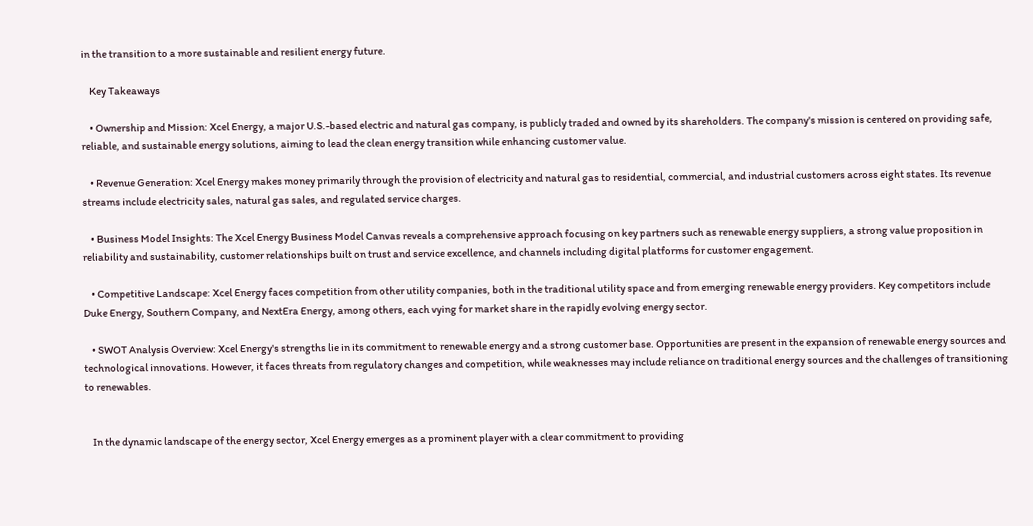in the transition to a more sustainable and resilient energy future.

    Key Takeaways

    • Ownership and Mission: Xcel Energy, a major U.S.-based electric and natural gas company, is publicly traded and owned by its shareholders. The company's mission is centered on providing safe, reliable, and sustainable energy solutions, aiming to lead the clean energy transition while enhancing customer value.

    • Revenue Generation: Xcel Energy makes money primarily through the provision of electricity and natural gas to residential, commercial, and industrial customers across eight states. Its revenue streams include electricity sales, natural gas sales, and regulated service charges.

    • Business Model Insights: The Xcel Energy Business Model Canvas reveals a comprehensive approach focusing on key partners such as renewable energy suppliers, a strong value proposition in reliability and sustainability, customer relationships built on trust and service excellence, and channels including digital platforms for customer engagement.

    • Competitive Landscape: Xcel Energy faces competition from other utility companies, both in the traditional utility space and from emerging renewable energy providers. Key competitors include Duke Energy, Southern Company, and NextEra Energy, among others, each vying for market share in the rapidly evolving energy sector.

    • SWOT Analysis Overview: Xcel Energy's strengths lie in its commitment to renewable energy and a strong customer base. Opportunities are present in the expansion of renewable energy sources and technological innovations. However, it faces threats from regulatory changes and competition, while weaknesses may include reliance on traditional energy sources and the challenges of transitioning to renewables.


    In the dynamic landscape of the energy sector, Xcel Energy emerges as a prominent player with a clear commitment to providing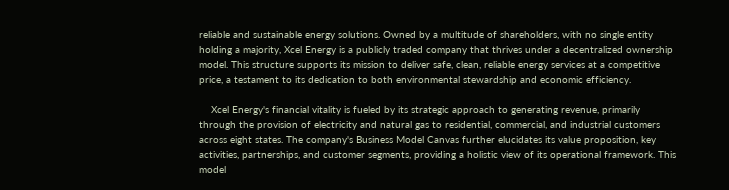reliable and sustainable energy solutions. Owned by a multitude of shareholders, with no single entity holding a majority, Xcel Energy is a publicly traded company that thrives under a decentralized ownership model. This structure supports its mission to deliver safe, clean, reliable energy services at a competitive price, a testament to its dedication to both environmental stewardship and economic efficiency.

    Xcel Energy's financial vitality is fueled by its strategic approach to generating revenue, primarily through the provision of electricity and natural gas to residential, commercial, and industrial customers across eight states. The company's Business Model Canvas further elucidates its value proposition, key activities, partnerships, and customer segments, providing a holistic view of its operational framework. This model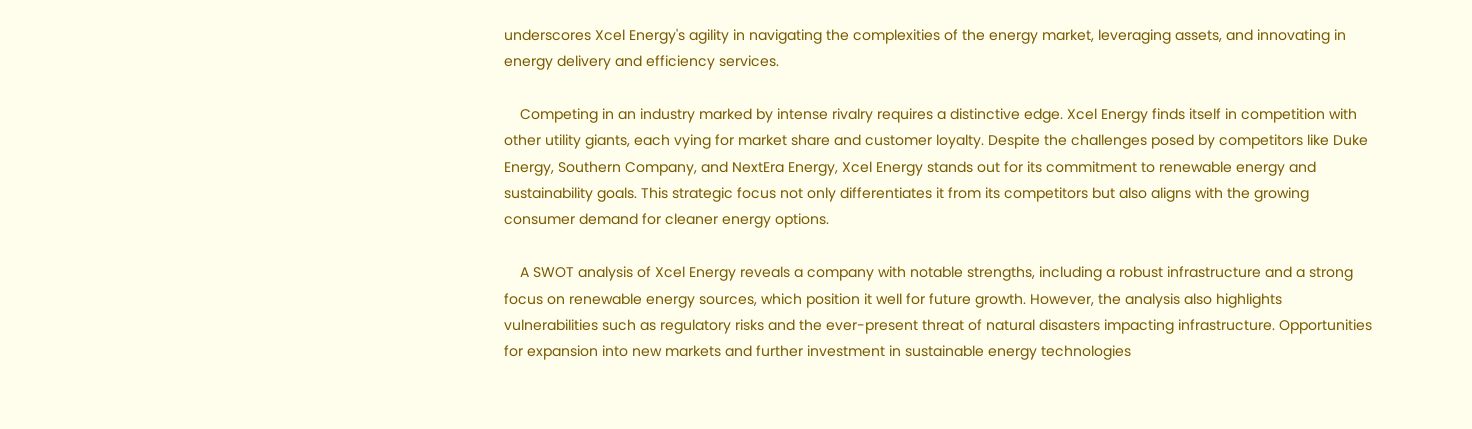underscores Xcel Energy's agility in navigating the complexities of the energy market, leveraging assets, and innovating in energy delivery and efficiency services.

    Competing in an industry marked by intense rivalry requires a distinctive edge. Xcel Energy finds itself in competition with other utility giants, each vying for market share and customer loyalty. Despite the challenges posed by competitors like Duke Energy, Southern Company, and NextEra Energy, Xcel Energy stands out for its commitment to renewable energy and sustainability goals. This strategic focus not only differentiates it from its competitors but also aligns with the growing consumer demand for cleaner energy options.

    A SWOT analysis of Xcel Energy reveals a company with notable strengths, including a robust infrastructure and a strong focus on renewable energy sources, which position it well for future growth. However, the analysis also highlights vulnerabilities such as regulatory risks and the ever-present threat of natural disasters impacting infrastructure. Opportunities for expansion into new markets and further investment in sustainable energy technologies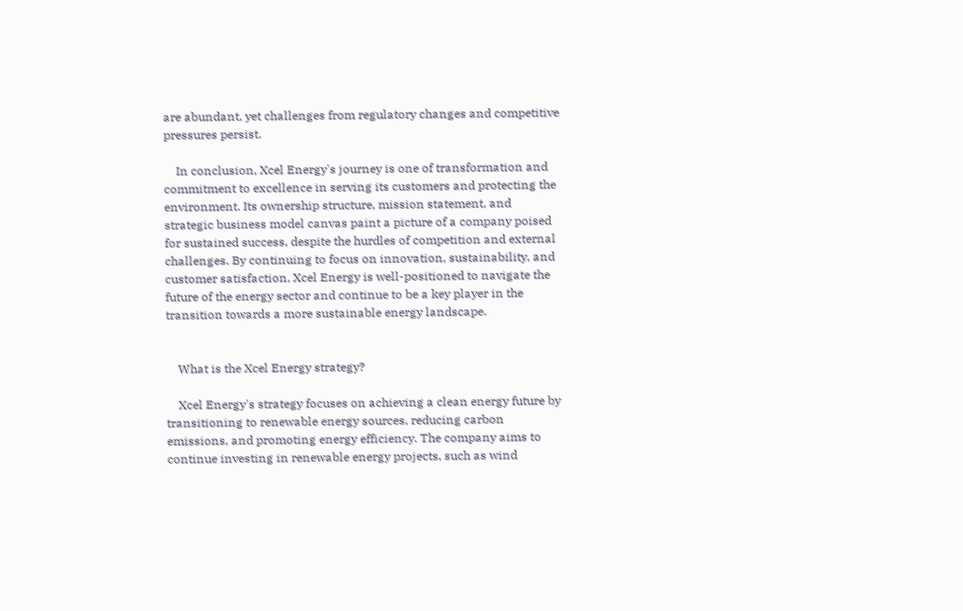are abundant, yet challenges from regulatory changes and competitive pressures persist.

    In conclusion, Xcel Energy's journey is one of transformation and commitment to excellence in serving its customers and protecting the environment. Its ownership structure, mission statement, and strategic business model canvas paint a picture of a company poised for sustained success, despite the hurdles of competition and external challenges. By continuing to focus on innovation, sustainability, and customer satisfaction, Xcel Energy is well-positioned to navigate the future of the energy sector and continue to be a key player in the transition towards a more sustainable energy landscape.


    What is the Xcel Energy strategy?

    Xcel Energy's strategy focuses on achieving a clean energy future by transitioning to renewable energy sources, reducing carbon emissions, and promoting energy efficiency. The company aims to continue investing in renewable energy projects, such as wind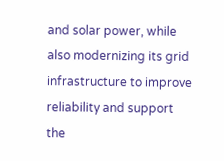and solar power, while also modernizing its grid infrastructure to improve reliability and support the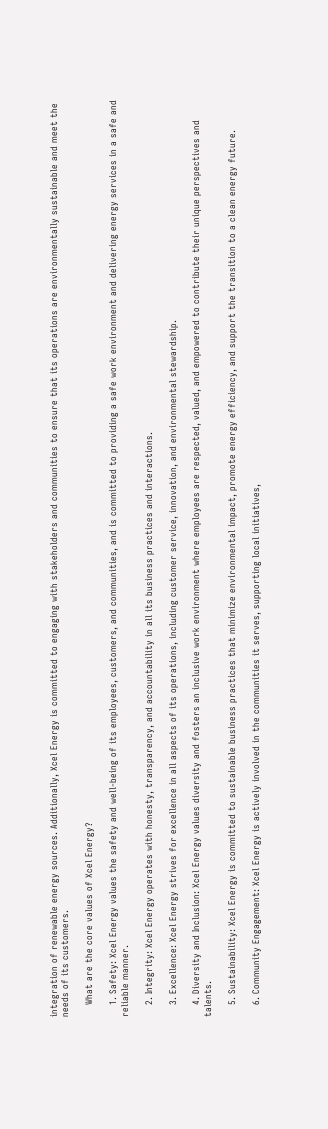integration of renewable energy sources. Additionally, Xcel Energy is committed to engaging with stakeholders and communities to ensure that its operations are environmentally sustainable and meet the needs of its customers.

    What are the core values of Xcel Energy?

    1. Safety: Xcel Energy values the safety and well-being of its employees, customers, and communities, and is committed to providing a safe work environment and delivering energy services in a safe and reliable manner.

    2. Integrity: Xcel Energy operates with honesty, transparency, and accountability in all its business practices and interactions.

    3. Excellence: Xcel Energy strives for excellence in all aspects of its operations, including customer service, innovation, and environmental stewardship.

    4. Diversity and Inclusion: Xcel Energy values diversity and fosters an inclusive work environment where employees are respected, valued, and empowered to contribute their unique perspectives and talents.

    5. Sustainability: Xcel Energy is committed to sustainable business practices that minimize environmental impact, promote energy efficiency, and support the transition to a clean energy future.

    6. Community Engagement: Xcel Energy is actively involved in the communities it serves, supporting local initiatives,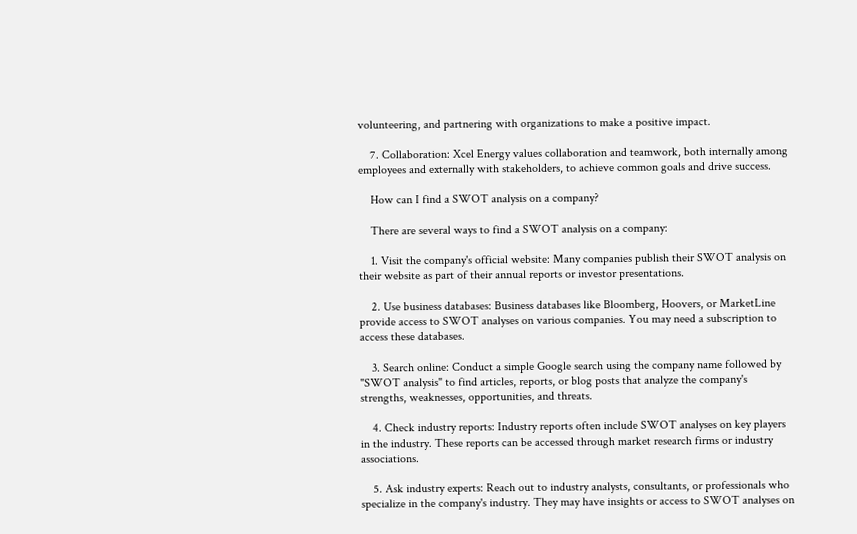volunteering, and partnering with organizations to make a positive impact.

    7. Collaboration: Xcel Energy values collaboration and teamwork, both internally among employees and externally with stakeholders, to achieve common goals and drive success.

    How can I find a SWOT analysis on a company?

    There are several ways to find a SWOT analysis on a company:

    1. Visit the company's official website: Many companies publish their SWOT analysis on their website as part of their annual reports or investor presentations.

    2. Use business databases: Business databases like Bloomberg, Hoovers, or MarketLine provide access to SWOT analyses on various companies. You may need a subscription to access these databases.

    3. Search online: Conduct a simple Google search using the company name followed by "SWOT analysis" to find articles, reports, or blog posts that analyze the company's strengths, weaknesses, opportunities, and threats.

    4. Check industry reports: Industry reports often include SWOT analyses on key players in the industry. These reports can be accessed through market research firms or industry associations.

    5. Ask industry experts: Reach out to industry analysts, consultants, or professionals who specialize in the company's industry. They may have insights or access to SWOT analyses on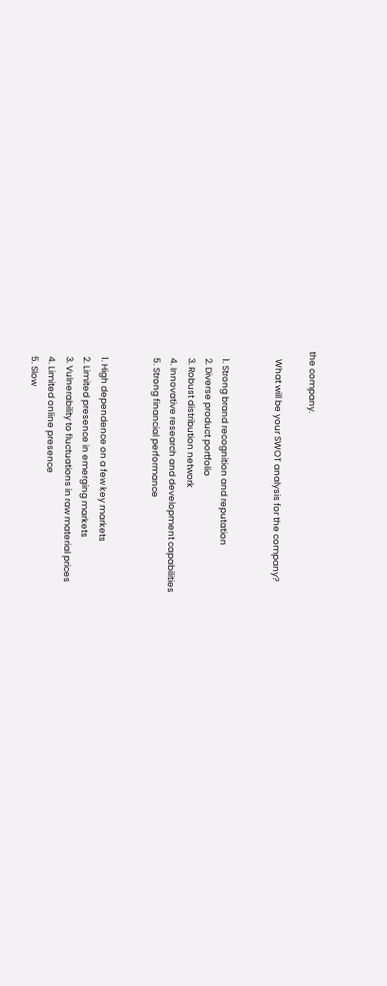the company.

    What will be your SWOT analysis for the company?


    1. Strong brand recognition and reputation
    2. Diverse product portfolio
    3. Robust distribution network
    4. Innovative research and development capabilities
    5. Strong financial performance


    1. High dependence on a few key markets
    2. Limited presence in emerging markets
    3. Vulnerability to fluctuations in raw material prices
    4. Limited online presence
    5. Slow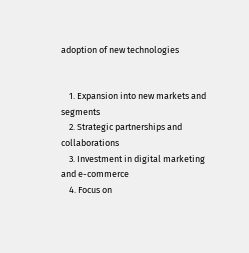adoption of new technologies


    1. Expansion into new markets and segments
    2. Strategic partnerships and collaborations
    3. Investment in digital marketing and e-commerce
    4. Focus on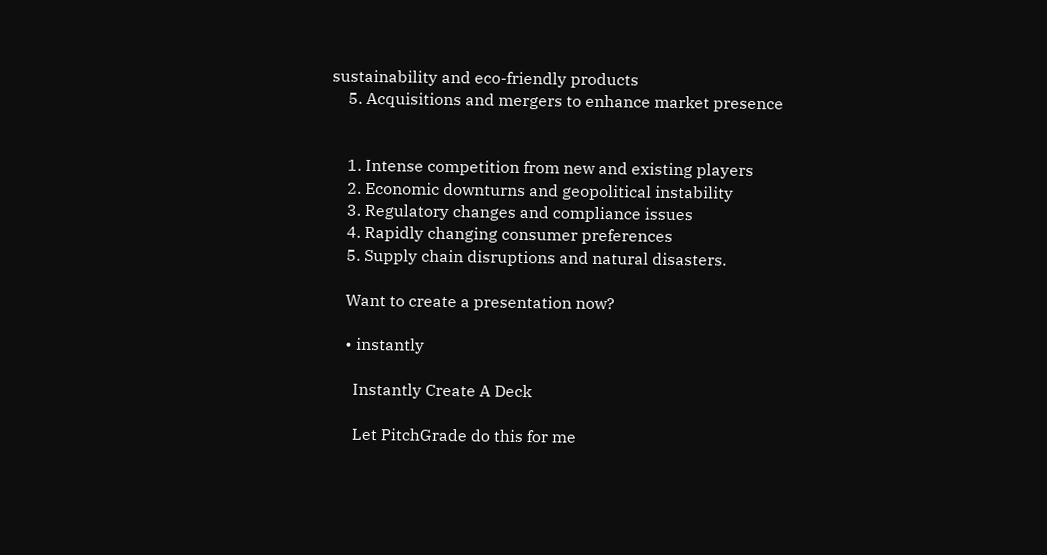sustainability and eco-friendly products
    5. Acquisitions and mergers to enhance market presence


    1. Intense competition from new and existing players
    2. Economic downturns and geopolitical instability
    3. Regulatory changes and compliance issues
    4. Rapidly changing consumer preferences
    5. Supply chain disruptions and natural disasters.

    Want to create a presentation now?

    • instantly

      Instantly Create A Deck

      Let PitchGrade do this for me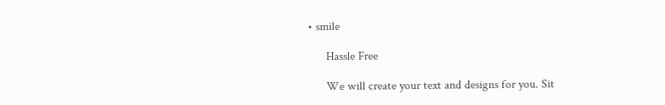• smile

      Hassle Free

      We will create your text and designs for you. Sit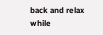back and relax while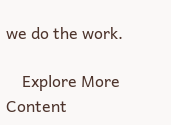we do the work.

    Explore More Content